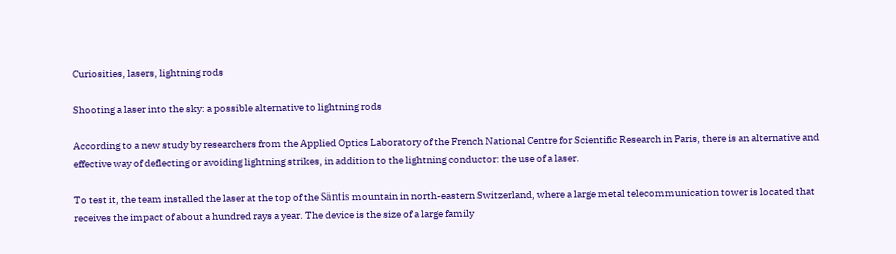Curiosities, lasers, lightning rods

Shooting a laser into the sky: a possible alternative to lightning rods

According to a new study by researchers from the Applied Optics Laboratory of the French National Centre for Scientific Research in Paris, there is an alternative and effective way of deflecting or avoiding lightning strikes, in addition to the lightning conductor: the use of a laser.

To test it, the team installed the laser at the top of the Säntis mountain in north-eastern Switzerland, where a large metal telecommunication tower is located that receives the impact of about a hundred rays a year. The device is the size of a large family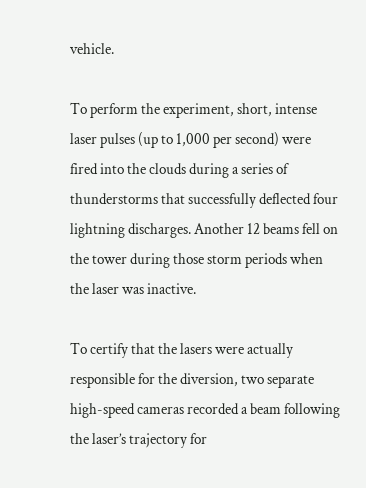vehicle.

To perform the experiment, short, intense laser pulses (up to 1,000 per second) were fired into the clouds during a series of thunderstorms that successfully deflected four lightning discharges. Another 12 beams fell on the tower during those storm periods when the laser was inactive.

To certify that the lasers were actually responsible for the diversion, two separate high-speed cameras recorded a beam following the laser’s trajectory for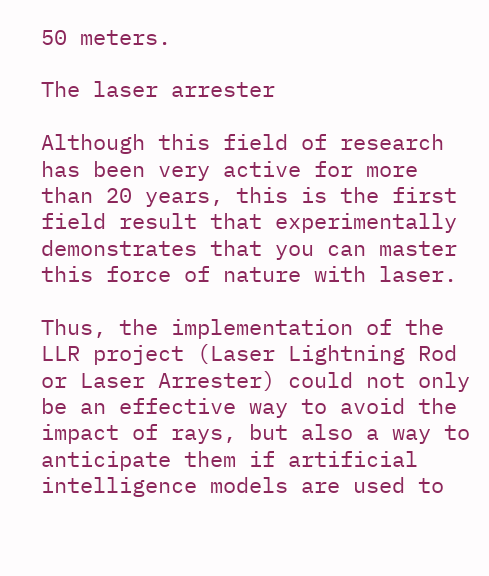50 meters.

The laser arrester

Although this field of research has been very active for more than 20 years, this is the first field result that experimentally demonstrates that you can master this force of nature with laser.

Thus, the implementation of the LLR project (Laser Lightning Rod or Laser Arrester) could not only be an effective way to avoid the impact of rays, but also a way to anticipate them if artificial intelligence models are used to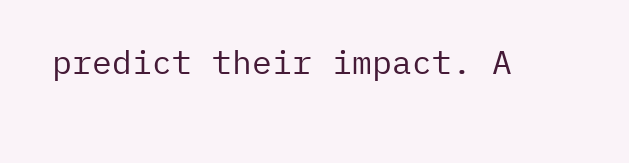predict their impact. A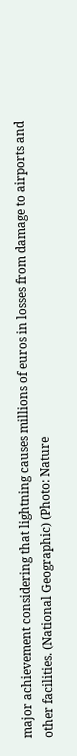major achievement considering that lightning causes millions of euros in losses from damage to airports and other facilities. (National Geographic) (Photo: Nature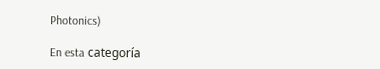Photonics)

En esta categoría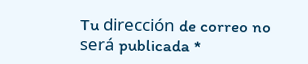Tu dirección de correo no será publicada *